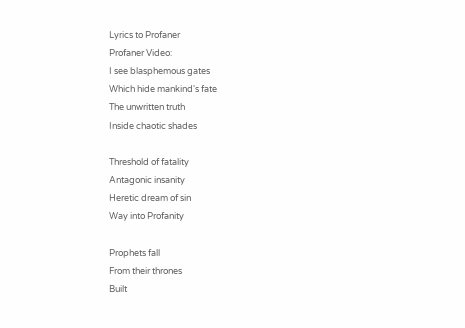Lyrics to Profaner
Profaner Video:
I see blasphemous gates
Which hide mankind's fate
The unwritten truth
Inside chaotic shades

Threshold of fatality
Antagonic insanity
Heretic dream of sin
Way into Profanity

Prophets fall
From their thrones
Built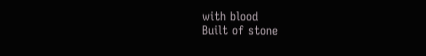with blood
Built of stone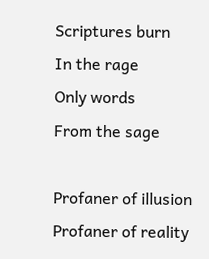Scriptures burn
In the rage
Only words
From the sage

Profaner of illusion
Profaner of reality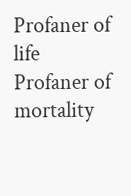Profaner of life
Profaner of mortality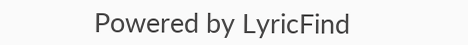Powered by LyricFind